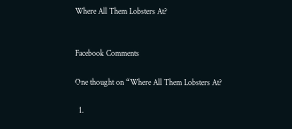Where All Them Lobsters At?


Facebook Comments

One thought on “Where All Them Lobsters At?

  1.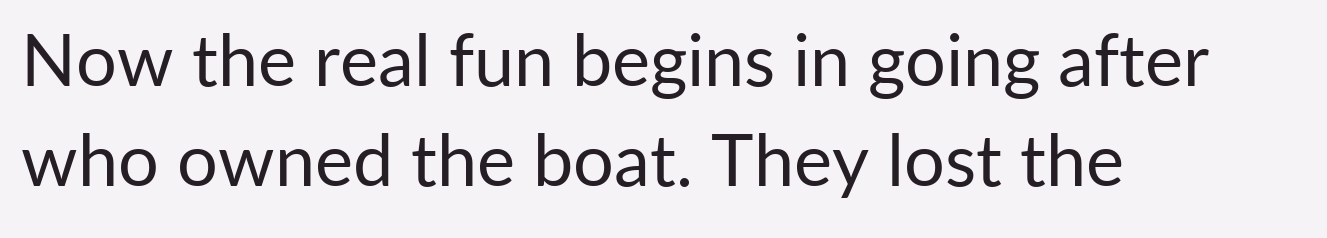Now the real fun begins in going after who owned the boat. They lost the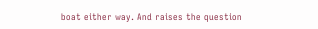boat either way. And raises the question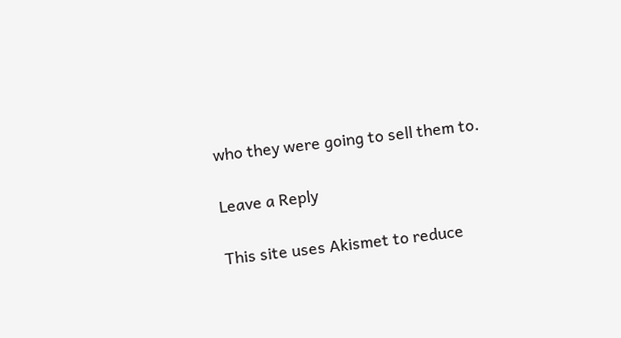who they were going to sell them to.

Leave a Reply

This site uses Akismet to reduce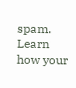spam. Learn how your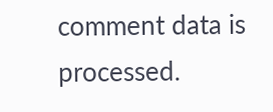comment data is processed.